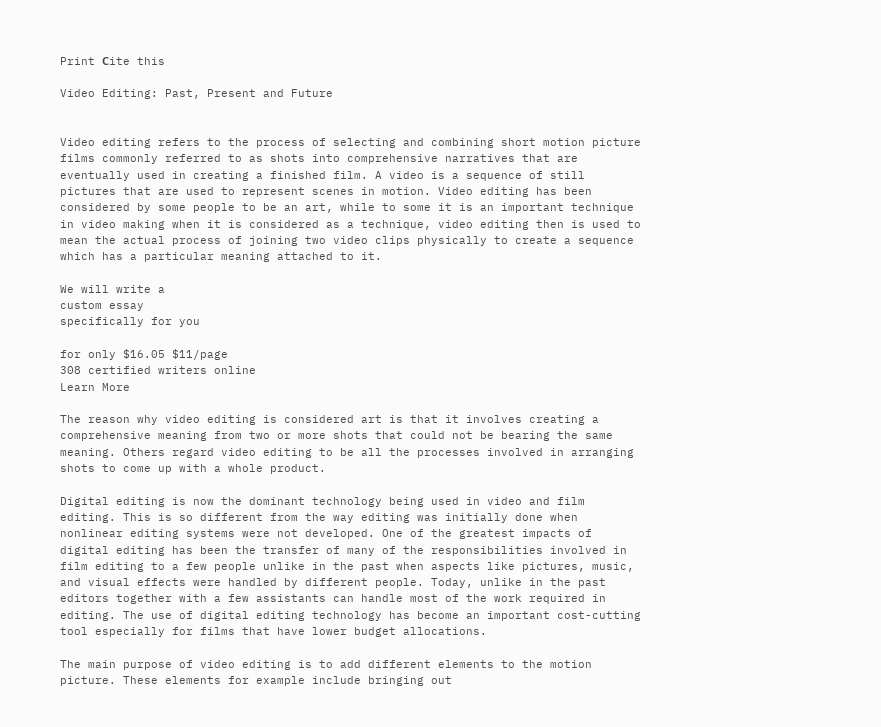Print Сite this

Video Editing: Past, Present and Future


Video editing refers to the process of selecting and combining short motion picture films commonly referred to as shots into comprehensive narratives that are eventually used in creating a finished film. A video is a sequence of still pictures that are used to represent scenes in motion. Video editing has been considered by some people to be an art, while to some it is an important technique in video making when it is considered as a technique, video editing then is used to mean the actual process of joining two video clips physically to create a sequence which has a particular meaning attached to it.

We will write a
custom essay
specifically for you

for only $16.05 $11/page
308 certified writers online
Learn More

The reason why video editing is considered art is that it involves creating a comprehensive meaning from two or more shots that could not be bearing the same meaning. Others regard video editing to be all the processes involved in arranging shots to come up with a whole product.

Digital editing is now the dominant technology being used in video and film editing. This is so different from the way editing was initially done when nonlinear editing systems were not developed. One of the greatest impacts of digital editing has been the transfer of many of the responsibilities involved in film editing to a few people unlike in the past when aspects like pictures, music, and visual effects were handled by different people. Today, unlike in the past editors together with a few assistants can handle most of the work required in editing. The use of digital editing technology has become an important cost-cutting tool especially for films that have lower budget allocations.

The main purpose of video editing is to add different elements to the motion picture. These elements for example include bringing out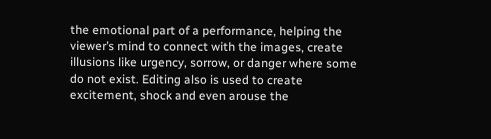the emotional part of a performance, helping the viewer’s mind to connect with the images, create illusions like urgency, sorrow, or danger where some do not exist. Editing also is used to create excitement, shock and even arouse the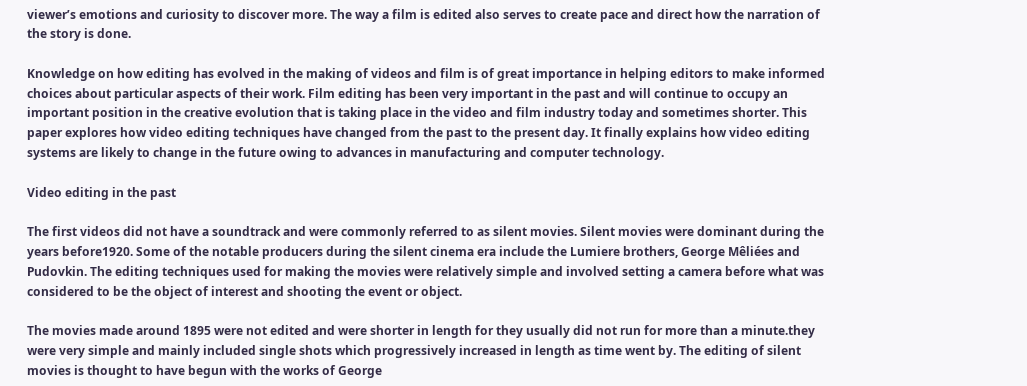viewer’s emotions and curiosity to discover more. The way a film is edited also serves to create pace and direct how the narration of the story is done.

Knowledge on how editing has evolved in the making of videos and film is of great importance in helping editors to make informed choices about particular aspects of their work. Film editing has been very important in the past and will continue to occupy an important position in the creative evolution that is taking place in the video and film industry today and sometimes shorter. This paper explores how video editing techniques have changed from the past to the present day. It finally explains how video editing systems are likely to change in the future owing to advances in manufacturing and computer technology.

Video editing in the past

The first videos did not have a soundtrack and were commonly referred to as silent movies. Silent movies were dominant during the years before1920. Some of the notable producers during the silent cinema era include the Lumiere brothers, George Mêliées and Pudovkin. The editing techniques used for making the movies were relatively simple and involved setting a camera before what was considered to be the object of interest and shooting the event or object.

The movies made around 1895 were not edited and were shorter in length for they usually did not run for more than a minute.they were very simple and mainly included single shots which progressively increased in length as time went by. The editing of silent movies is thought to have begun with the works of George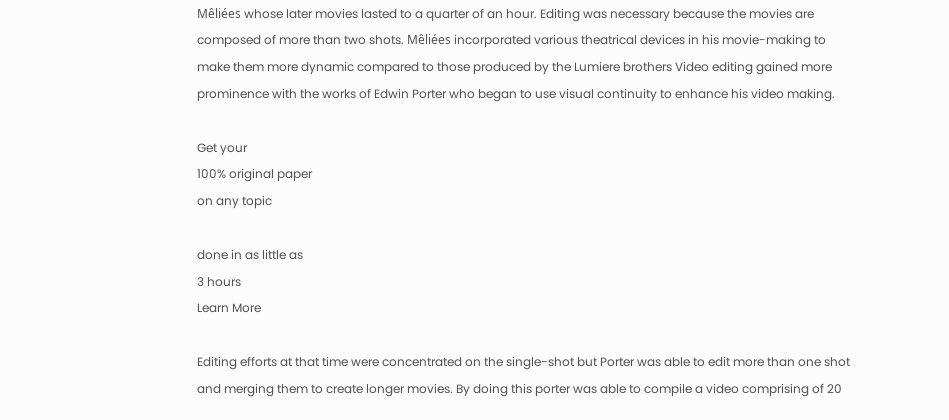Mêliées whose later movies lasted to a quarter of an hour. Editing was necessary because the movies are composed of more than two shots. Mêliées incorporated various theatrical devices in his movie-making to make them more dynamic compared to those produced by the Lumiere brothers Video editing gained more prominence with the works of Edwin Porter who began to use visual continuity to enhance his video making.

Get your
100% original paper
on any topic

done in as little as
3 hours
Learn More

Editing efforts at that time were concentrated on the single-shot but Porter was able to edit more than one shot and merging them to create longer movies. By doing this porter was able to compile a video comprising of 20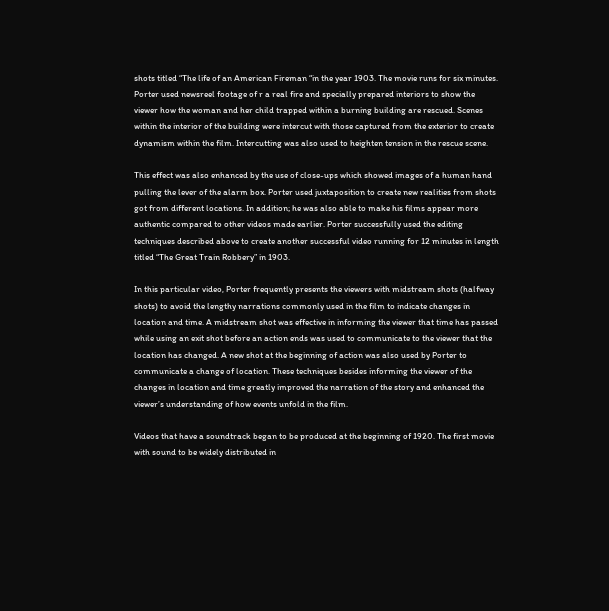shots titled “The life of an American Fireman “in the year 1903. The movie runs for six minutes. Porter used newsreel footage of r a real fire and specially prepared interiors to show the viewer how the woman and her child trapped within a burning building are rescued. Scenes within the interior of the building were intercut with those captured from the exterior to create dynamism within the film. Intercutting was also used to heighten tension in the rescue scene.

This effect was also enhanced by the use of close-ups which showed images of a human hand pulling the lever of the alarm box. Porter used juxtaposition to create new realities from shots got from different locations. In addition; he was also able to make his films appear more authentic compared to other videos made earlier. Porter successfully used the editing techniques described above to create another successful video running for 12 minutes in length titled “The Great Train Robbery” in 1903.

In this particular video, Porter frequently presents the viewers with midstream shots (halfway shots) to avoid the lengthy narrations commonly used in the film to indicate changes in location and time. A midstream shot was effective in informing the viewer that time has passed while using an exit shot before an action ends was used to communicate to the viewer that the location has changed. A new shot at the beginning of action was also used by Porter to communicate a change of location. These techniques besides informing the viewer of the changes in location and time greatly improved the narration of the story and enhanced the viewer’s understanding of how events unfold in the film.

Videos that have a soundtrack began to be produced at the beginning of 1920. The first movie with sound to be widely distributed in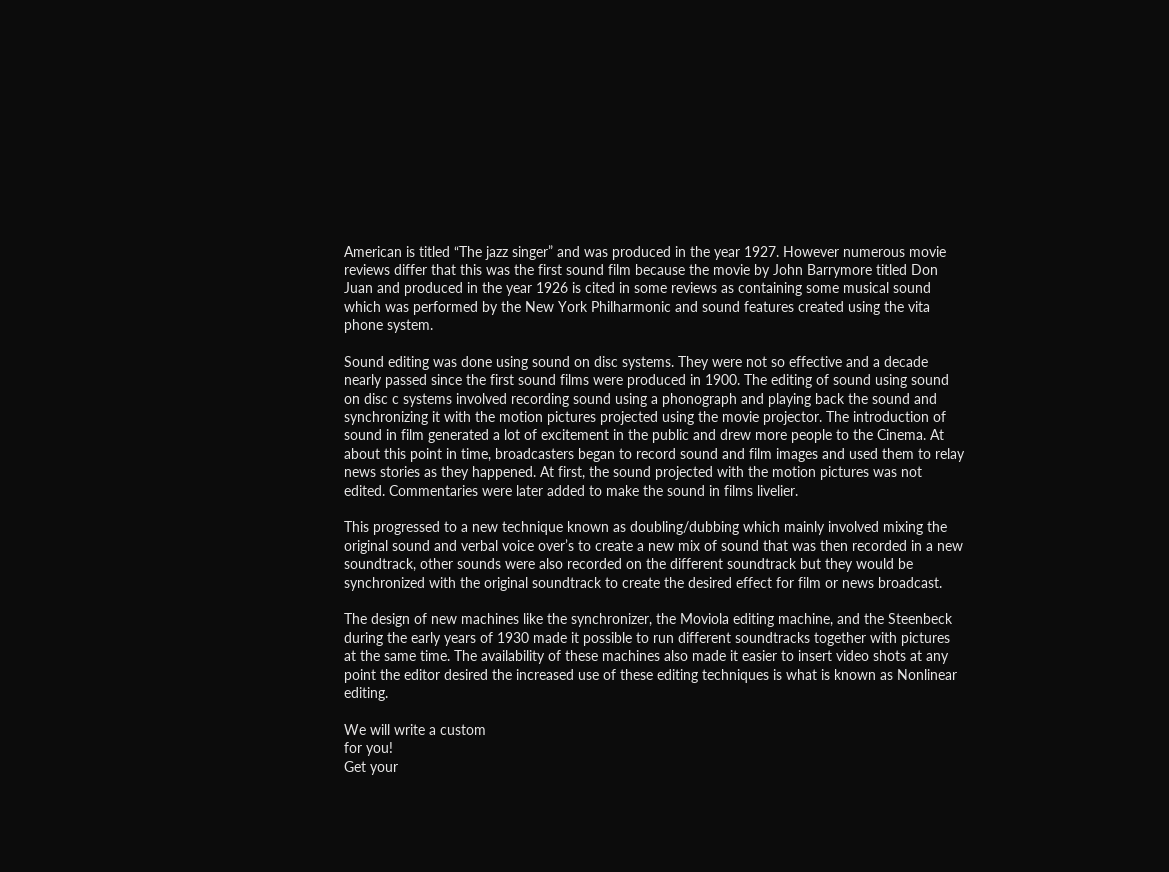American is titled “The jazz singer” and was produced in the year 1927. However numerous movie reviews differ that this was the first sound film because the movie by John Barrymore titled Don Juan and produced in the year 1926 is cited in some reviews as containing some musical sound which was performed by the New York Philharmonic and sound features created using the vita phone system.

Sound editing was done using sound on disc systems. They were not so effective and a decade nearly passed since the first sound films were produced in 1900. The editing of sound using sound on disc c systems involved recording sound using a phonograph and playing back the sound and synchronizing it with the motion pictures projected using the movie projector. The introduction of sound in film generated a lot of excitement in the public and drew more people to the Cinema. At about this point in time, broadcasters began to record sound and film images and used them to relay news stories as they happened. At first, the sound projected with the motion pictures was not edited. Commentaries were later added to make the sound in films livelier.

This progressed to a new technique known as doubling/dubbing which mainly involved mixing the original sound and verbal voice over’s to create a new mix of sound that was then recorded in a new soundtrack, other sounds were also recorded on the different soundtrack but they would be synchronized with the original soundtrack to create the desired effect for film or news broadcast.

The design of new machines like the synchronizer, the Moviola editing machine, and the Steenbeck during the early years of 1930 made it possible to run different soundtracks together with pictures at the same time. The availability of these machines also made it easier to insert video shots at any point the editor desired the increased use of these editing techniques is what is known as Nonlinear editing.

We will write a custom
for you!
Get your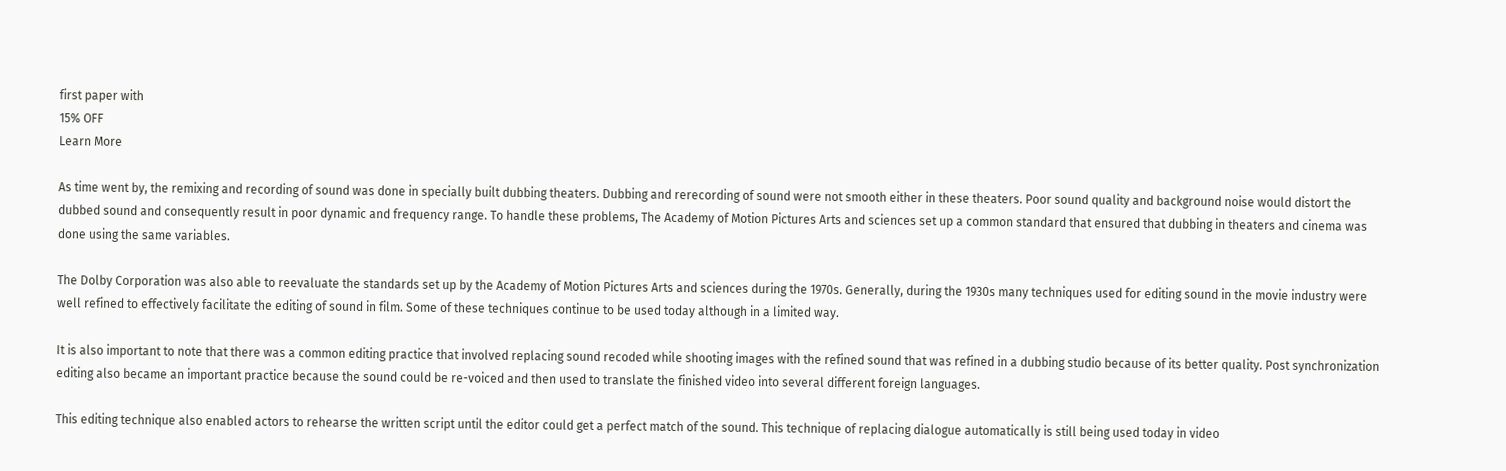first paper with
15% OFF
Learn More

As time went by, the remixing and recording of sound was done in specially built dubbing theaters. Dubbing and rerecording of sound were not smooth either in these theaters. Poor sound quality and background noise would distort the dubbed sound and consequently result in poor dynamic and frequency range. To handle these problems, The Academy of Motion Pictures Arts and sciences set up a common standard that ensured that dubbing in theaters and cinema was done using the same variables.

The Dolby Corporation was also able to reevaluate the standards set up by the Academy of Motion Pictures Arts and sciences during the 1970s. Generally, during the 1930s many techniques used for editing sound in the movie industry were well refined to effectively facilitate the editing of sound in film. Some of these techniques continue to be used today although in a limited way.

It is also important to note that there was a common editing practice that involved replacing sound recoded while shooting images with the refined sound that was refined in a dubbing studio because of its better quality. Post synchronization editing also became an important practice because the sound could be re-voiced and then used to translate the finished video into several different foreign languages.

This editing technique also enabled actors to rehearse the written script until the editor could get a perfect match of the sound. This technique of replacing dialogue automatically is still being used today in video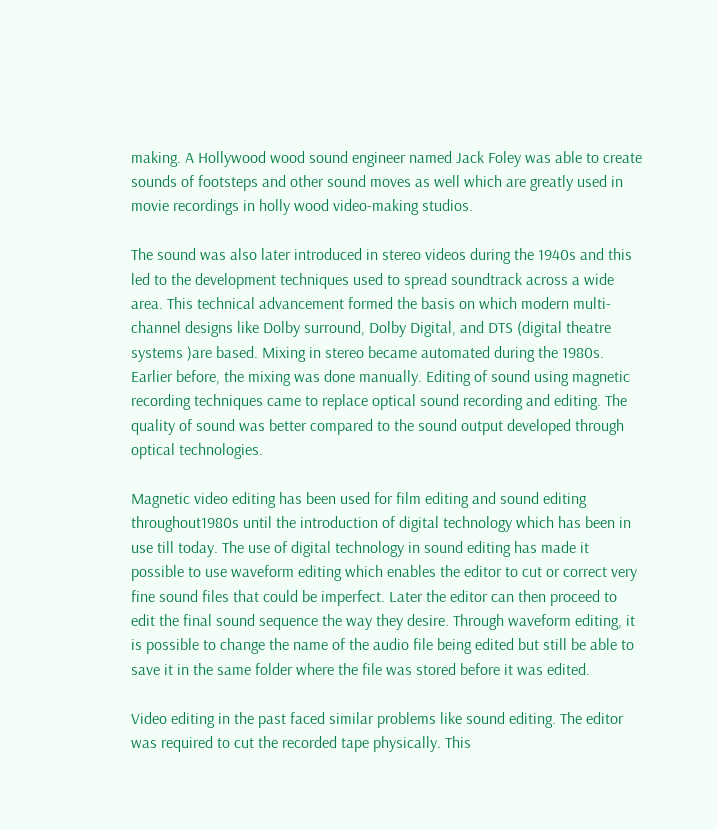making. A Hollywood wood sound engineer named Jack Foley was able to create sounds of footsteps and other sound moves as well which are greatly used in movie recordings in holly wood video-making studios.

The sound was also later introduced in stereo videos during the 1940s and this led to the development techniques used to spread soundtrack across a wide area. This technical advancement formed the basis on which modern multi-channel designs like Dolby surround, Dolby Digital, and DTS (digital theatre systems )are based. Mixing in stereo became automated during the 1980s. Earlier before, the mixing was done manually. Editing of sound using magnetic recording techniques came to replace optical sound recording and editing. The quality of sound was better compared to the sound output developed through optical technologies.

Magnetic video editing has been used for film editing and sound editing throughout1980s until the introduction of digital technology which has been in use till today. The use of digital technology in sound editing has made it possible to use waveform editing which enables the editor to cut or correct very fine sound files that could be imperfect. Later the editor can then proceed to edit the final sound sequence the way they desire. Through waveform editing, it is possible to change the name of the audio file being edited but still be able to save it in the same folder where the file was stored before it was edited.

Video editing in the past faced similar problems like sound editing. The editor was required to cut the recorded tape physically. This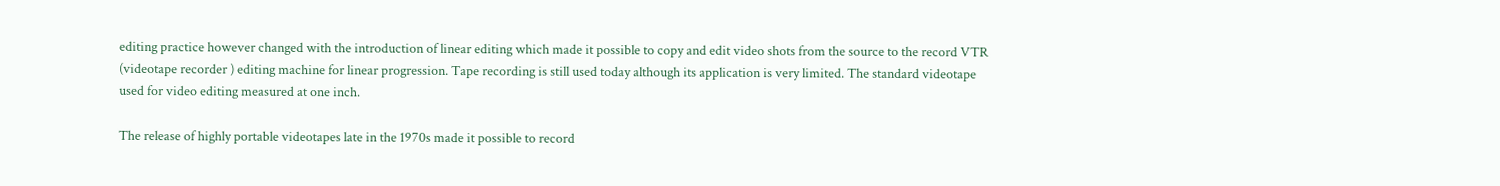editing practice however changed with the introduction of linear editing which made it possible to copy and edit video shots from the source to the record VTR (videotape recorder ) editing machine for linear progression. Tape recording is still used today although its application is very limited. The standard videotape used for video editing measured at one inch.

The release of highly portable videotapes late in the 1970s made it possible to record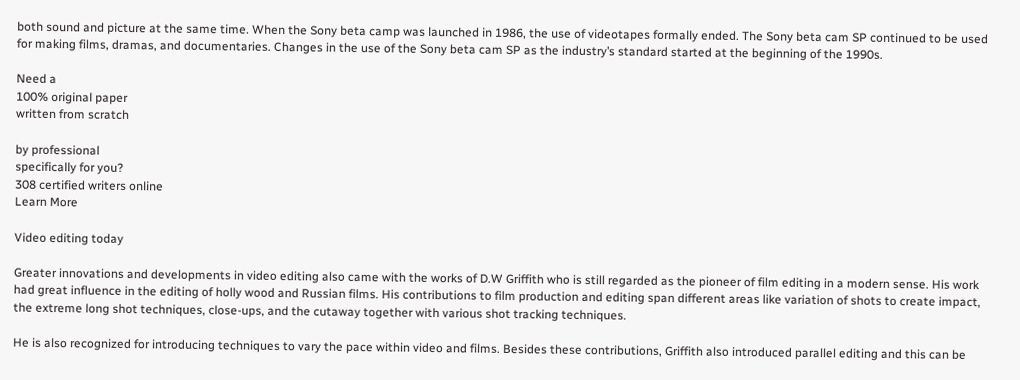both sound and picture at the same time. When the Sony beta camp was launched in 1986, the use of videotapes formally ended. The Sony beta cam SP continued to be used for making films, dramas, and documentaries. Changes in the use of the Sony beta cam SP as the industry’s standard started at the beginning of the 1990s.

Need a
100% original paper
written from scratch

by professional
specifically for you?
308 certified writers online
Learn More

Video editing today

Greater innovations and developments in video editing also came with the works of D.W Griffith who is still regarded as the pioneer of film editing in a modern sense. His work had great influence in the editing of holly wood and Russian films. His contributions to film production and editing span different areas like variation of shots to create impact, the extreme long shot techniques, close-ups, and the cutaway together with various shot tracking techniques.

He is also recognized for introducing techniques to vary the pace within video and films. Besides these contributions, Griffith also introduced parallel editing and this can be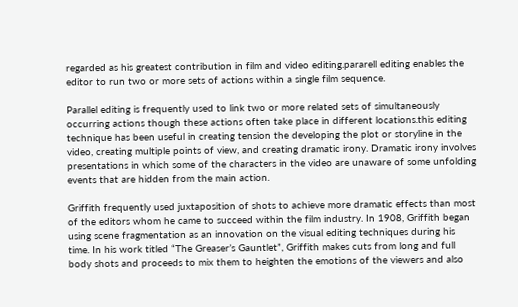regarded as his greatest contribution in film and video editing.pararell editing enables the editor to run two or more sets of actions within a single film sequence.

Parallel editing is frequently used to link two or more related sets of simultaneously occurring actions though these actions often take place in different locations.this editing technique has been useful in creating tension the developing the plot or storyline in the video, creating multiple points of view, and creating dramatic irony. Dramatic irony involves presentations in which some of the characters in the video are unaware of some unfolding events that are hidden from the main action.

Griffith frequently used juxtaposition of shots to achieve more dramatic effects than most of the editors whom he came to succeed within the film industry. In 1908, Griffith began using scene fragmentation as an innovation on the visual editing techniques during his time. In his work titled “The Greaser’s Gauntlet”, Griffith makes cuts from long and full body shots and proceeds to mix them to heighten the emotions of the viewers and also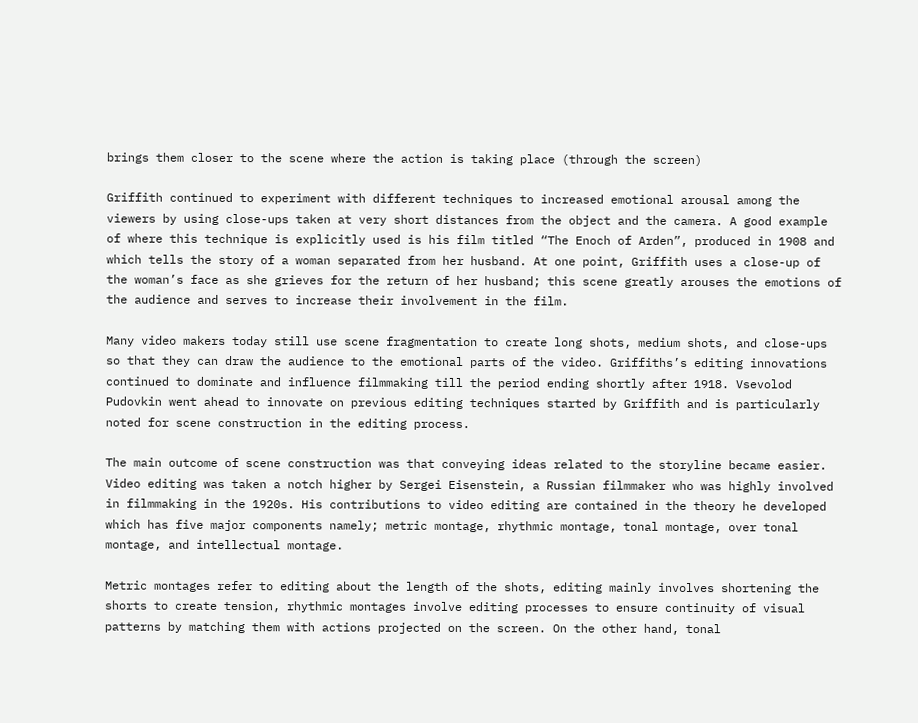brings them closer to the scene where the action is taking place (through the screen)

Griffith continued to experiment with different techniques to increased emotional arousal among the viewers by using close-ups taken at very short distances from the object and the camera. A good example of where this technique is explicitly used is his film titled “The Enoch of Arden”, produced in 1908 and which tells the story of a woman separated from her husband. At one point, Griffith uses a close-up of the woman’s face as she grieves for the return of her husband; this scene greatly arouses the emotions of the audience and serves to increase their involvement in the film.

Many video makers today still use scene fragmentation to create long shots, medium shots, and close-ups so that they can draw the audience to the emotional parts of the video. Griffiths’s editing innovations continued to dominate and influence filmmaking till the period ending shortly after 1918. Vsevolod Pudovkin went ahead to innovate on previous editing techniques started by Griffith and is particularly noted for scene construction in the editing process.

The main outcome of scene construction was that conveying ideas related to the storyline became easier. Video editing was taken a notch higher by Sergei Eisenstein, a Russian filmmaker who was highly involved in filmmaking in the 1920s. His contributions to video editing are contained in the theory he developed which has five major components namely; metric montage, rhythmic montage, tonal montage, over tonal montage, and intellectual montage.

Metric montages refer to editing about the length of the shots, editing mainly involves shortening the shorts to create tension, rhythmic montages involve editing processes to ensure continuity of visual patterns by matching them with actions projected on the screen. On the other hand, tonal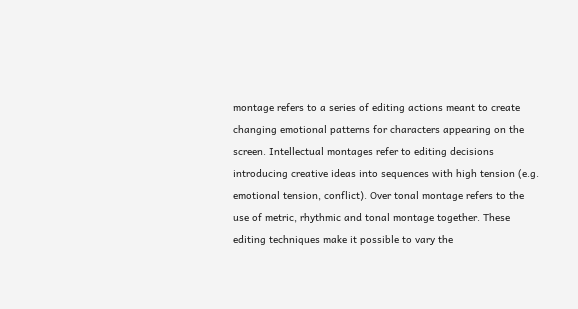montage refers to a series of editing actions meant to create changing emotional patterns for characters appearing on the screen. Intellectual montages refer to editing decisions introducing creative ideas into sequences with high tension (e.g. emotional tension, conflict). Over tonal montage refers to the use of metric, rhythmic and tonal montage together. These editing techniques make it possible to vary the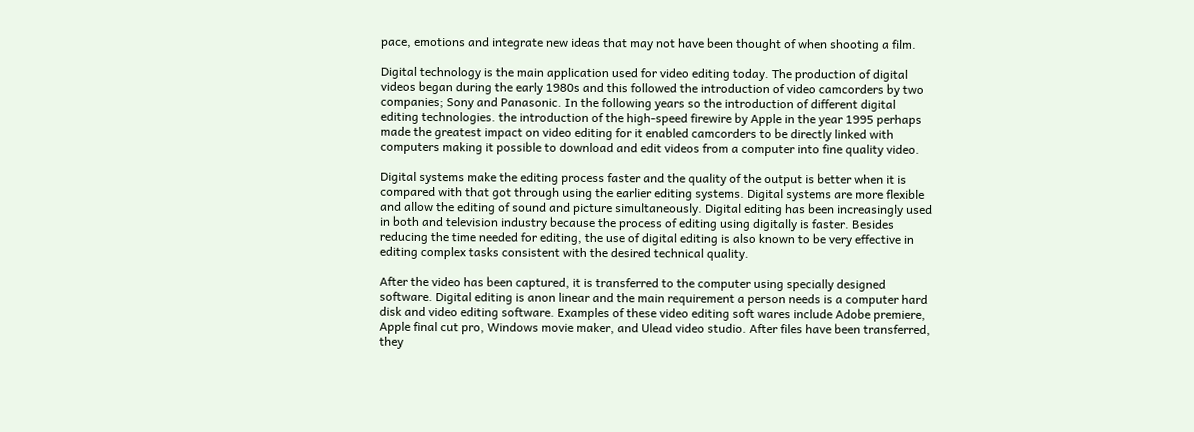pace, emotions and integrate new ideas that may not have been thought of when shooting a film.

Digital technology is the main application used for video editing today. The production of digital videos began during the early 1980s and this followed the introduction of video camcorders by two companies; Sony and Panasonic. In the following years so the introduction of different digital editing technologies. the introduction of the high-speed firewire by Apple in the year 1995 perhaps made the greatest impact on video editing for it enabled camcorders to be directly linked with computers making it possible to download and edit videos from a computer into fine quality video.

Digital systems make the editing process faster and the quality of the output is better when it is compared with that got through using the earlier editing systems. Digital systems are more flexible and allow the editing of sound and picture simultaneously. Digital editing has been increasingly used in both and television industry because the process of editing using digitally is faster. Besides reducing the time needed for editing, the use of digital editing is also known to be very effective in editing complex tasks consistent with the desired technical quality.

After the video has been captured, it is transferred to the computer using specially designed software. Digital editing is anon linear and the main requirement a person needs is a computer hard disk and video editing software. Examples of these video editing soft wares include Adobe premiere, Apple final cut pro, Windows movie maker, and Ulead video studio. After files have been transferred, they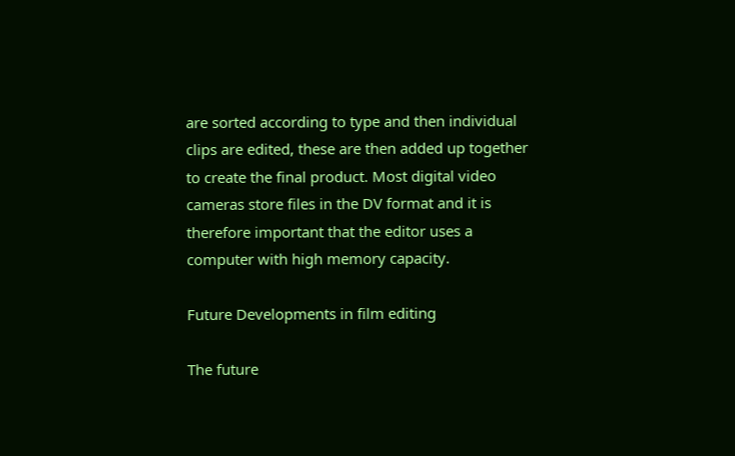are sorted according to type and then individual clips are edited, these are then added up together to create the final product. Most digital video cameras store files in the DV format and it is therefore important that the editor uses a computer with high memory capacity.

Future Developments in film editing

The future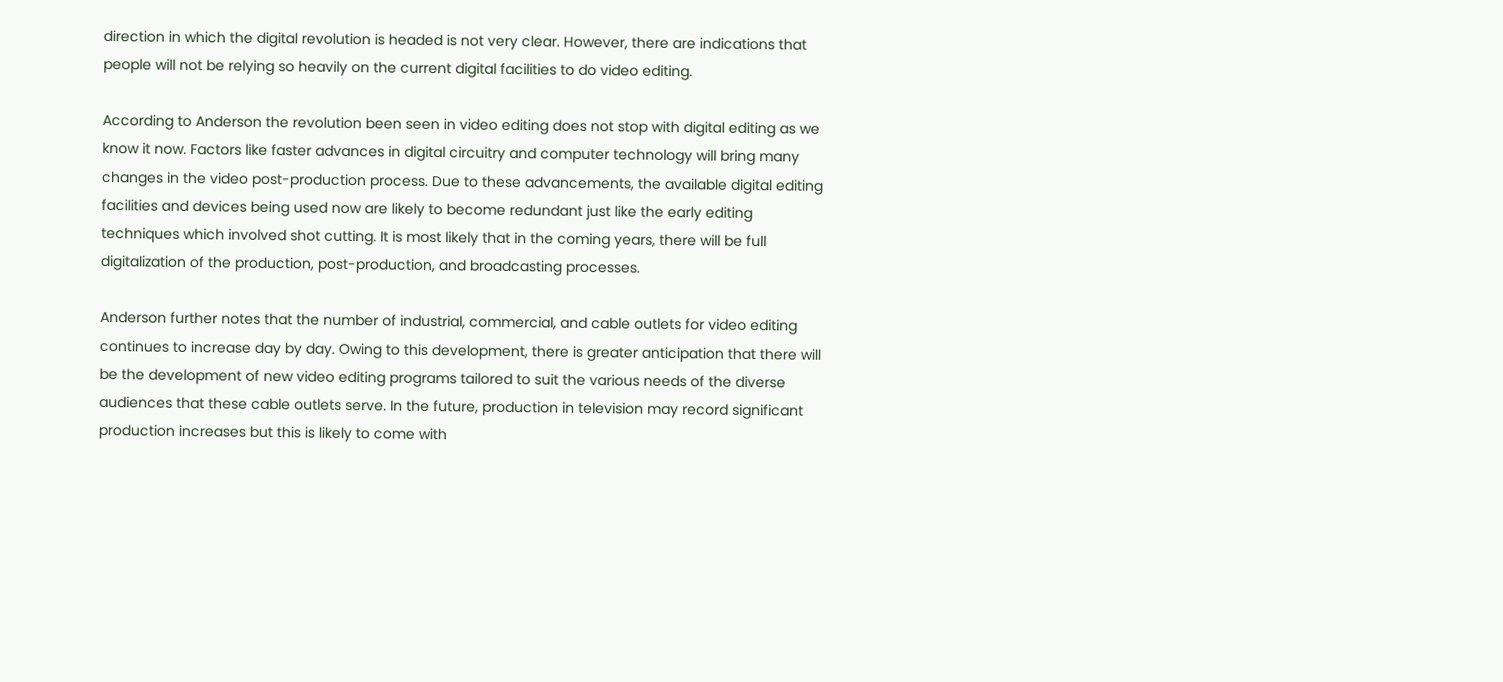direction in which the digital revolution is headed is not very clear. However, there are indications that people will not be relying so heavily on the current digital facilities to do video editing.

According to Anderson the revolution been seen in video editing does not stop with digital editing as we know it now. Factors like faster advances in digital circuitry and computer technology will bring many changes in the video post-production process. Due to these advancements, the available digital editing facilities and devices being used now are likely to become redundant just like the early editing techniques which involved shot cutting. It is most likely that in the coming years, there will be full digitalization of the production, post-production, and broadcasting processes.

Anderson further notes that the number of industrial, commercial, and cable outlets for video editing continues to increase day by day. Owing to this development, there is greater anticipation that there will be the development of new video editing programs tailored to suit the various needs of the diverse audiences that these cable outlets serve. In the future, production in television may record significant production increases but this is likely to come with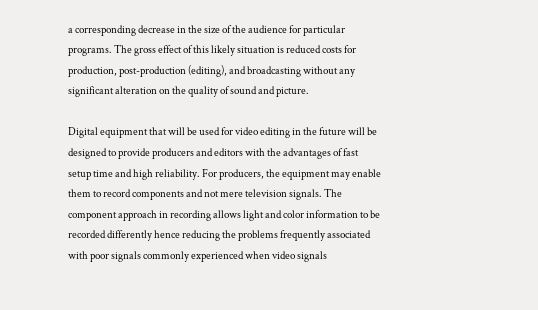a corresponding decrease in the size of the audience for particular programs. The gross effect of this likely situation is reduced costs for production, post-production (editing), and broadcasting without any significant alteration on the quality of sound and picture.

Digital equipment that will be used for video editing in the future will be designed to provide producers and editors with the advantages of fast setup time and high reliability. For producers, the equipment may enable them to record components and not mere television signals. The component approach in recording allows light and color information to be recorded differently hence reducing the problems frequently associated with poor signals commonly experienced when video signals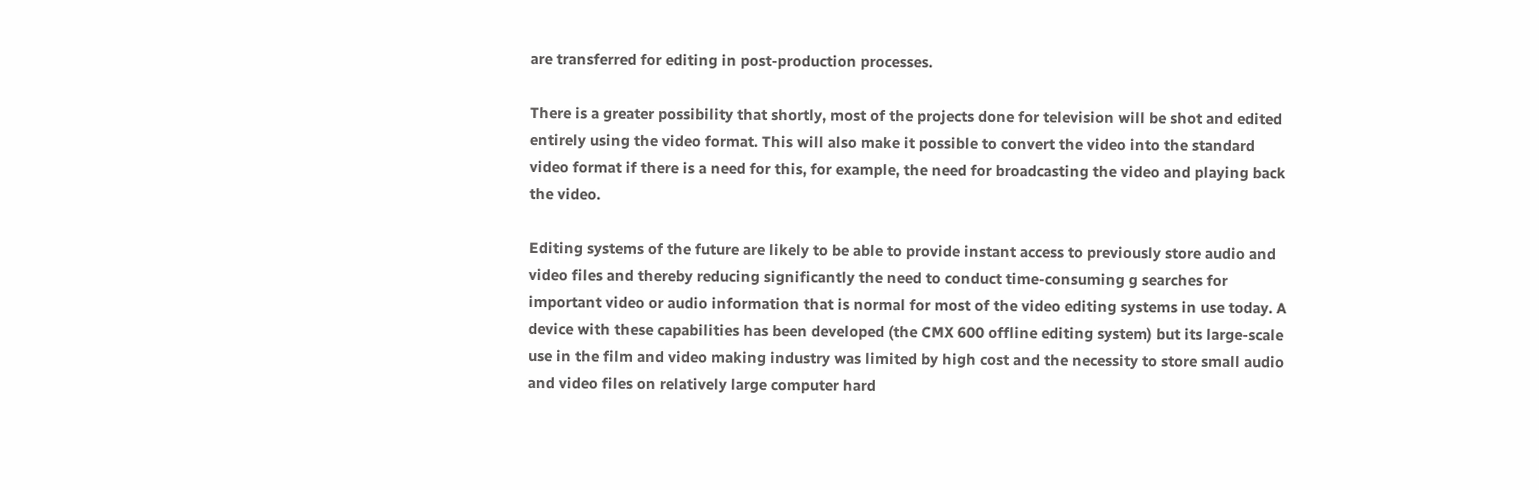are transferred for editing in post-production processes.

There is a greater possibility that shortly, most of the projects done for television will be shot and edited entirely using the video format. This will also make it possible to convert the video into the standard video format if there is a need for this, for example, the need for broadcasting the video and playing back the video.

Editing systems of the future are likely to be able to provide instant access to previously store audio and video files and thereby reducing significantly the need to conduct time-consuming g searches for important video or audio information that is normal for most of the video editing systems in use today. A device with these capabilities has been developed (the CMX 600 offline editing system) but its large-scale use in the film and video making industry was limited by high cost and the necessity to store small audio and video files on relatively large computer hard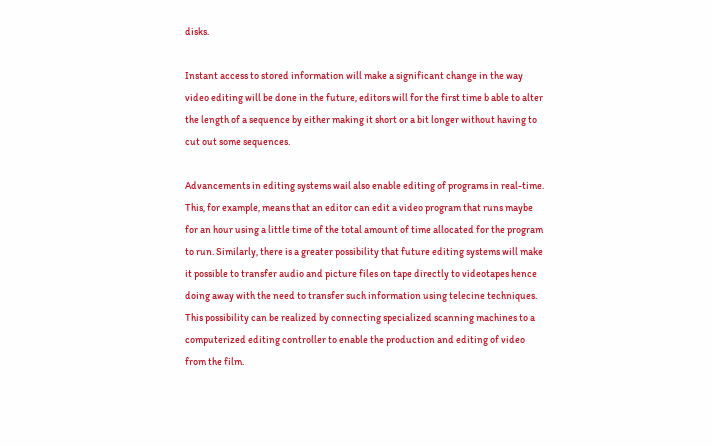disks.

Instant access to stored information will make a significant change in the way video editing will be done in the future, editors will for the first time b able to alter the length of a sequence by either making it short or a bit longer without having to cut out some sequences.

Advancements in editing systems wail also enable editing of programs in real-time. This, for example, means that an editor can edit a video program that runs maybe for an hour using a little time of the total amount of time allocated for the program to run. Similarly, there is a greater possibility that future editing systems will make it possible to transfer audio and picture files on tape directly to videotapes hence doing away with the need to transfer such information using telecine techniques. This possibility can be realized by connecting specialized scanning machines to a computerized editing controller to enable the production and editing of video from the film.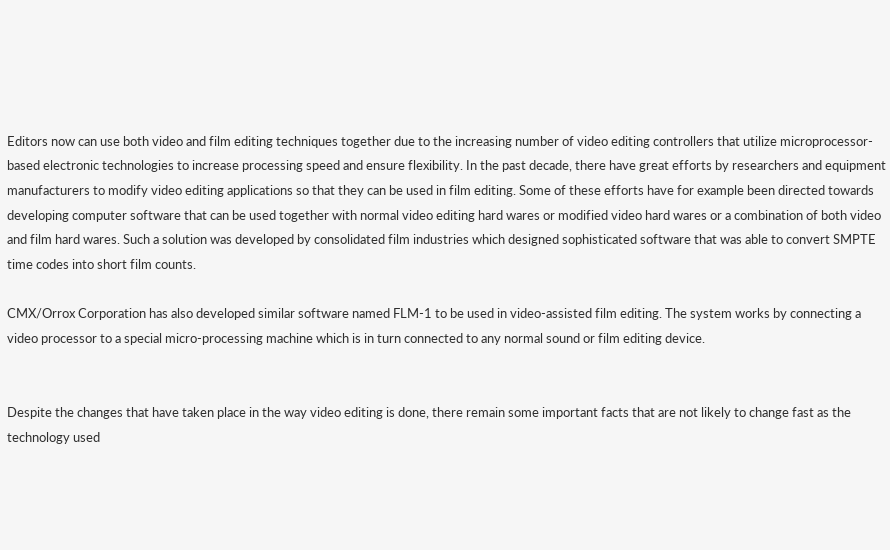Editors now can use both video and film editing techniques together due to the increasing number of video editing controllers that utilize microprocessor-based electronic technologies to increase processing speed and ensure flexibility. In the past decade, there have great efforts by researchers and equipment manufacturers to modify video editing applications so that they can be used in film editing. Some of these efforts have for example been directed towards developing computer software that can be used together with normal video editing hard wares or modified video hard wares or a combination of both video and film hard wares. Such a solution was developed by consolidated film industries which designed sophisticated software that was able to convert SMPTE time codes into short film counts.

CMX/Orrox Corporation has also developed similar software named FLM-1 to be used in video-assisted film editing. The system works by connecting a video processor to a special micro-processing machine which is in turn connected to any normal sound or film editing device.


Despite the changes that have taken place in the way video editing is done, there remain some important facts that are not likely to change fast as the technology used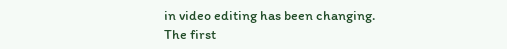in video editing has been changing. The first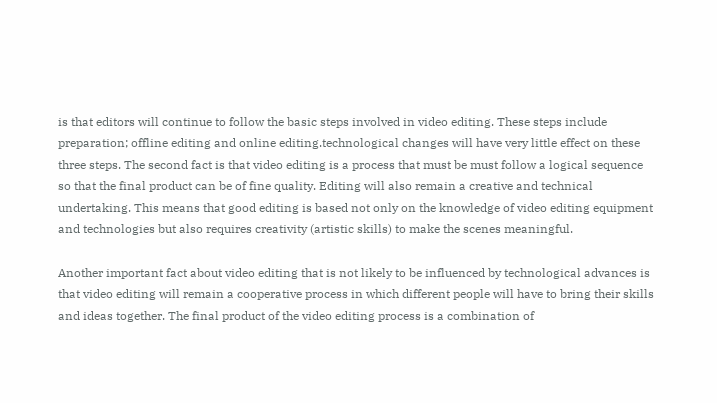is that editors will continue to follow the basic steps involved in video editing. These steps include preparation; offline editing and online editing.technological changes will have very little effect on these three steps. The second fact is that video editing is a process that must be must follow a logical sequence so that the final product can be of fine quality. Editing will also remain a creative and technical undertaking. This means that good editing is based not only on the knowledge of video editing equipment and technologies but also requires creativity (artistic skills) to make the scenes meaningful.

Another important fact about video editing that is not likely to be influenced by technological advances is that video editing will remain a cooperative process in which different people will have to bring their skills and ideas together. The final product of the video editing process is a combination of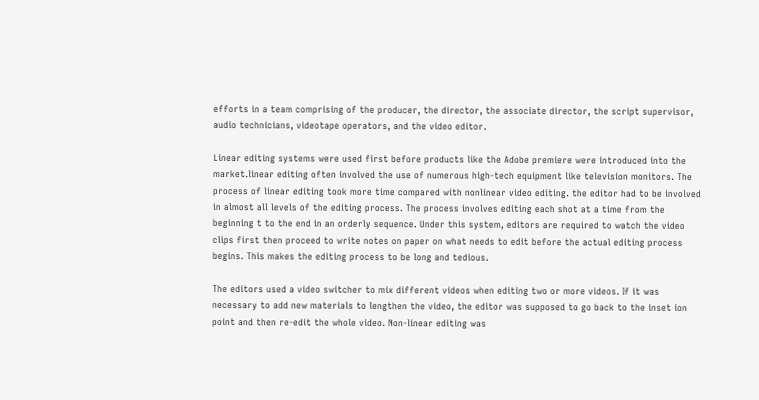efforts in a team comprising of the producer, the director, the associate director, the script supervisor, audio technicians, videotape operators, and the video editor.

Linear editing systems were used first before products like the Adobe premiere were introduced into the market.linear editing often involved the use of numerous high-tech equipment like television monitors. The process of linear editing took more time compared with nonlinear video editing. the editor had to be involved in almost all levels of the editing process. The process involves editing each shot at a time from the beginning t to the end in an orderly sequence. Under this system, editors are required to watch the video clips first then proceed to write notes on paper on what needs to edit before the actual editing process begins. This makes the editing process to be long and tedious.

The editors used a video switcher to mix different videos when editing two or more videos. If it was necessary to add new materials to lengthen the video, the editor was supposed to go back to the inset ion point and then re-edit the whole video. Non-linear editing was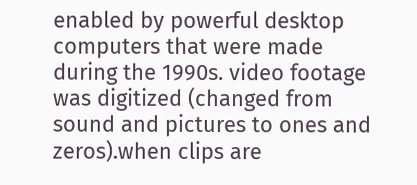enabled by powerful desktop computers that were made during the 1990s. video footage was digitized (changed from sound and pictures to ones and zeros).when clips are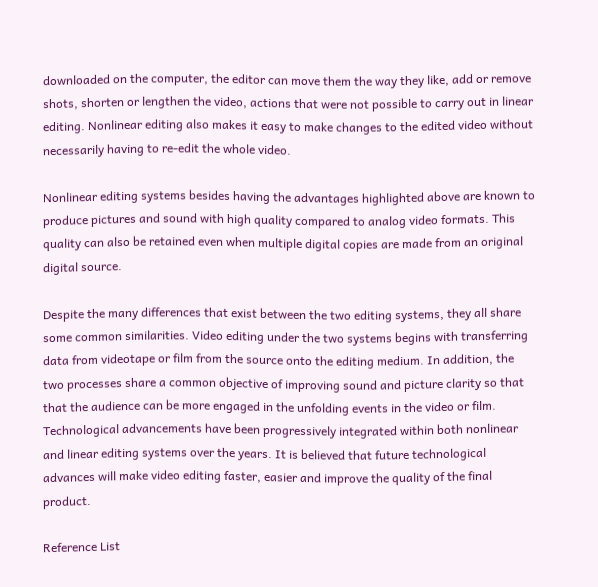downloaded on the computer, the editor can move them the way they like, add or remove shots, shorten or lengthen the video, actions that were not possible to carry out in linear editing. Nonlinear editing also makes it easy to make changes to the edited video without necessarily having to re-edit the whole video.

Nonlinear editing systems besides having the advantages highlighted above are known to produce pictures and sound with high quality compared to analog video formats. This quality can also be retained even when multiple digital copies are made from an original digital source.

Despite the many differences that exist between the two editing systems, they all share some common similarities. Video editing under the two systems begins with transferring data from videotape or film from the source onto the editing medium. In addition, the two processes share a common objective of improving sound and picture clarity so that that the audience can be more engaged in the unfolding events in the video or film. Technological advancements have been progressively integrated within both nonlinear and linear editing systems over the years. It is believed that future technological advances will make video editing faster, easier and improve the quality of the final product.

Reference List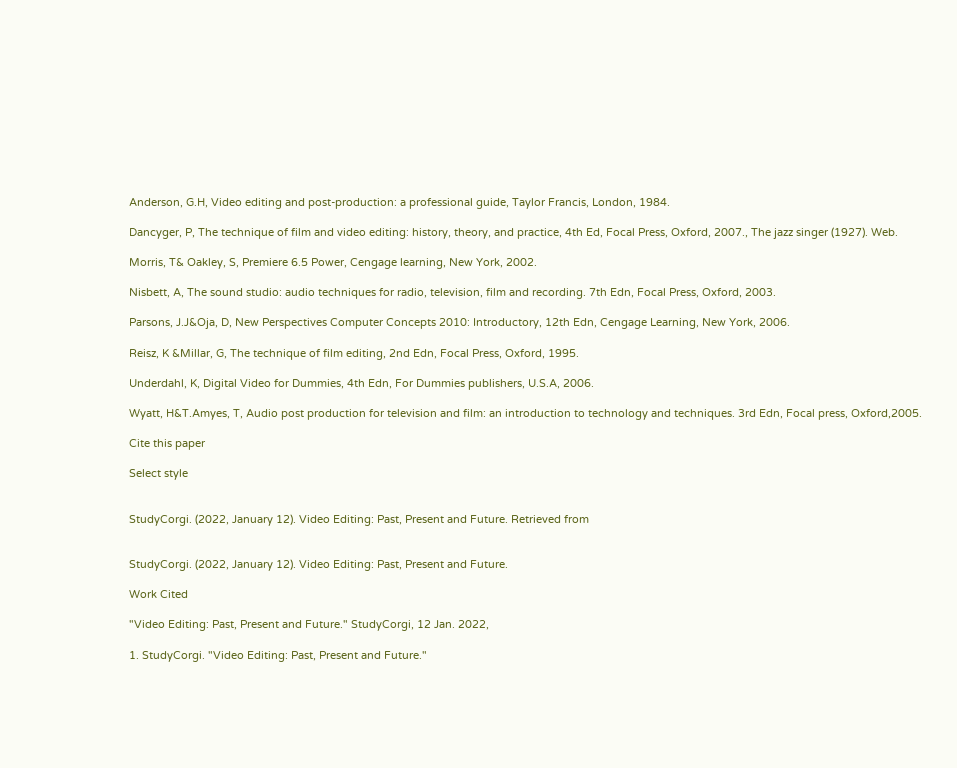Anderson, G.H, Video editing and post-production: a professional guide, Taylor Francis, London, 1984.

Dancyger, P, The technique of film and video editing: history, theory, and practice, 4th Ed, Focal Press, Oxford, 2007., The jazz singer (1927). Web.

Morris, T& Oakley, S, Premiere 6.5 Power, Cengage learning, New York, 2002.

Nisbett, A, The sound studio: audio techniques for radio, television, film and recording. 7th Edn, Focal Press, Oxford, 2003.

Parsons, J.J&Oja, D, New Perspectives Computer Concepts 2010: Introductory, 12th Edn, Cengage Learning, New York, 2006.

Reisz, K &Millar, G, The technique of film editing, 2nd Edn, Focal Press, Oxford, 1995.

Underdahl, K, Digital Video for Dummies, 4th Edn, For Dummies publishers, U.S.A, 2006.

Wyatt, H&T.Amyes, T, Audio post production for television and film: an introduction to technology and techniques. 3rd Edn, Focal press, Oxford,2005.

Cite this paper

Select style


StudyCorgi. (2022, January 12). Video Editing: Past, Present and Future. Retrieved from


StudyCorgi. (2022, January 12). Video Editing: Past, Present and Future.

Work Cited

"Video Editing: Past, Present and Future." StudyCorgi, 12 Jan. 2022,

1. StudyCorgi. "Video Editing: Past, Present and Future."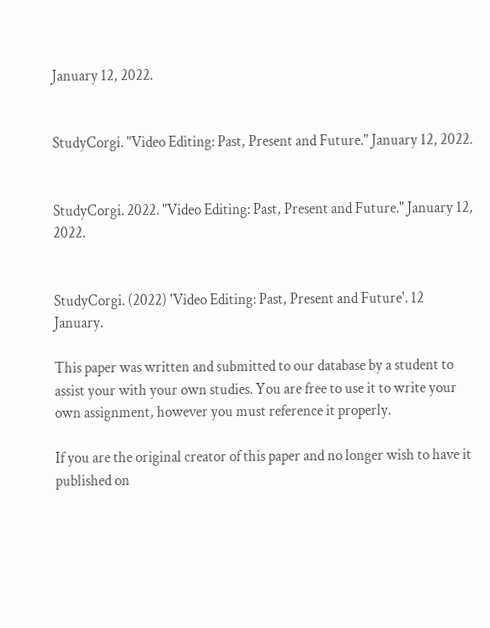January 12, 2022.


StudyCorgi. "Video Editing: Past, Present and Future." January 12, 2022.


StudyCorgi. 2022. "Video Editing: Past, Present and Future." January 12, 2022.


StudyCorgi. (2022) 'Video Editing: Past, Present and Future'. 12 January.

This paper was written and submitted to our database by a student to assist your with your own studies. You are free to use it to write your own assignment, however you must reference it properly.

If you are the original creator of this paper and no longer wish to have it published on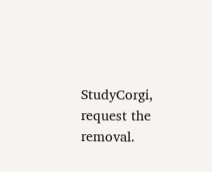StudyCorgi, request the removal.